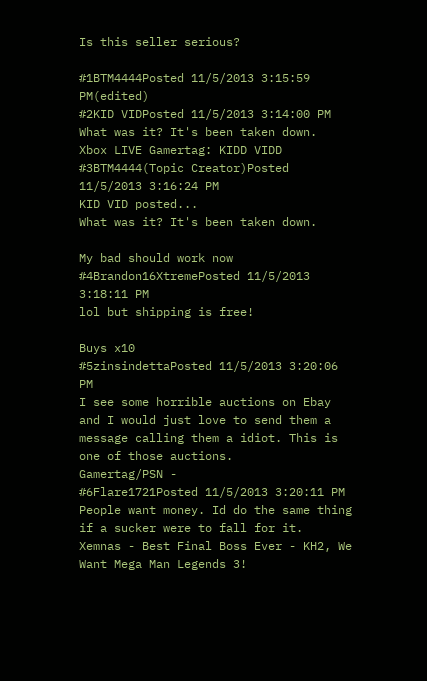Is this seller serious?

#1BTM4444Posted 11/5/2013 3:15:59 PM(edited)
#2KID VIDPosted 11/5/2013 3:14:00 PM
What was it? It's been taken down.
Xbox LIVE Gamertag: KIDD VIDD
#3BTM4444(Topic Creator)Posted 11/5/2013 3:16:24 PM
KID VID posted...
What was it? It's been taken down.

My bad should work now
#4Brandon16XtremePosted 11/5/2013 3:18:11 PM
lol but shipping is free!

Buys x10
#5zinsindettaPosted 11/5/2013 3:20:06 PM
I see some horrible auctions on Ebay and I would just love to send them a message calling them a idiot. This is one of those auctions.
Gamertag/PSN -
#6Flare1721Posted 11/5/2013 3:20:11 PM
People want money. Id do the same thing if a sucker were to fall for it.
Xemnas - Best Final Boss Ever - KH2, We Want Mega Man Legends 3!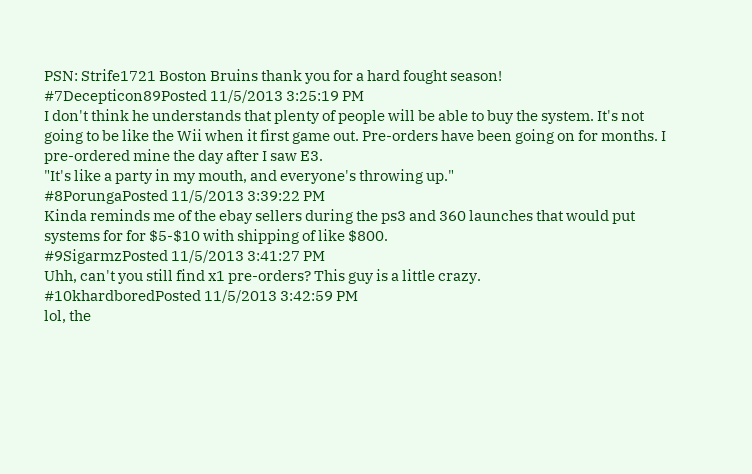PSN: Strife1721 Boston Bruins thank you for a hard fought season!
#7Decepticon89Posted 11/5/2013 3:25:19 PM
I don't think he understands that plenty of people will be able to buy the system. It's not going to be like the Wii when it first game out. Pre-orders have been going on for months. I pre-ordered mine the day after I saw E3.
"It's like a party in my mouth, and everyone's throwing up."
#8PorungaPosted 11/5/2013 3:39:22 PM
Kinda reminds me of the ebay sellers during the ps3 and 360 launches that would put systems for for $5-$10 with shipping of like $800.
#9SigarmzPosted 11/5/2013 3:41:27 PM
Uhh, can't you still find x1 pre-orders? This guy is a little crazy.
#10khardboredPosted 11/5/2013 3:42:59 PM
lol, the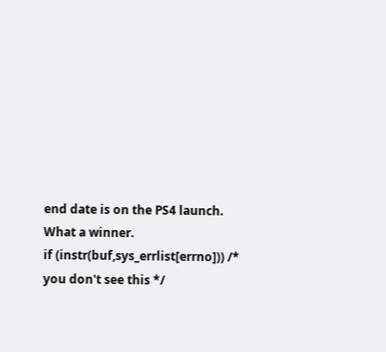end date is on the PS4 launch. What a winner.
if (instr(buf,sys_errlist[errno])) /* you don't see this */